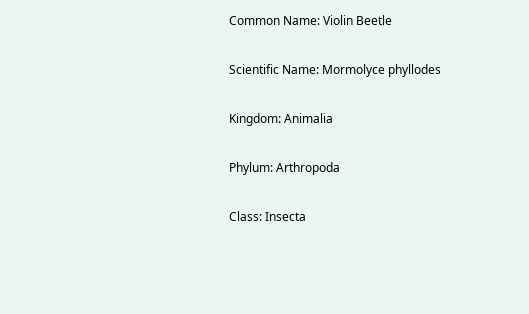Common Name: Violin Beetle

Scientific Name: Mormolyce phyllodes

Kingdom: Animalia

Phylum: Arthropoda

Class: Insecta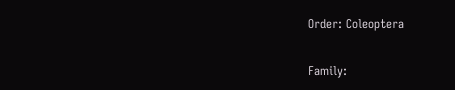Order: Coleoptera

Family: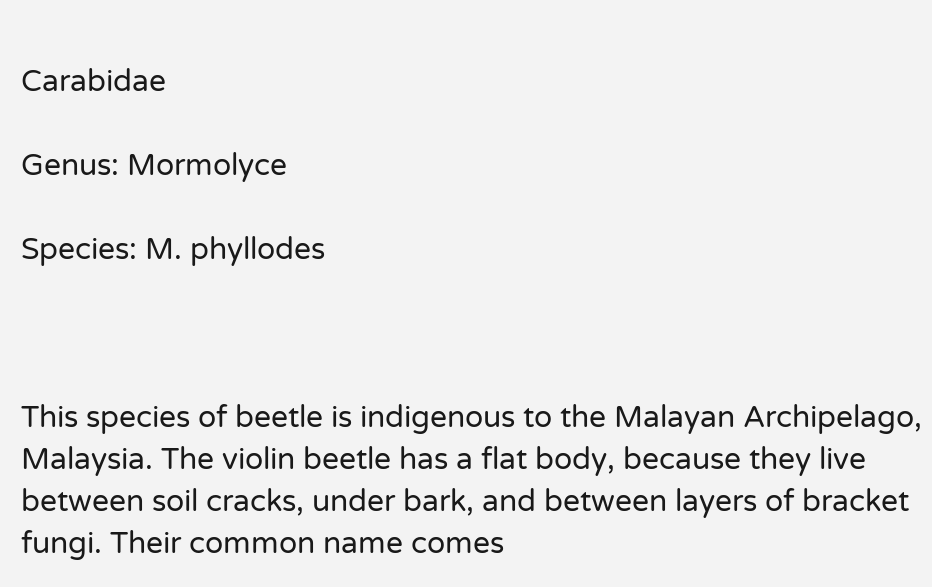Carabidae

Genus: Mormolyce

Species: M. phyllodes



This species of beetle is indigenous to the Malayan Archipelago, Malaysia. The violin beetle has a flat body, because they live between soil cracks, under bark, and between layers of bracket fungi. Their common name comes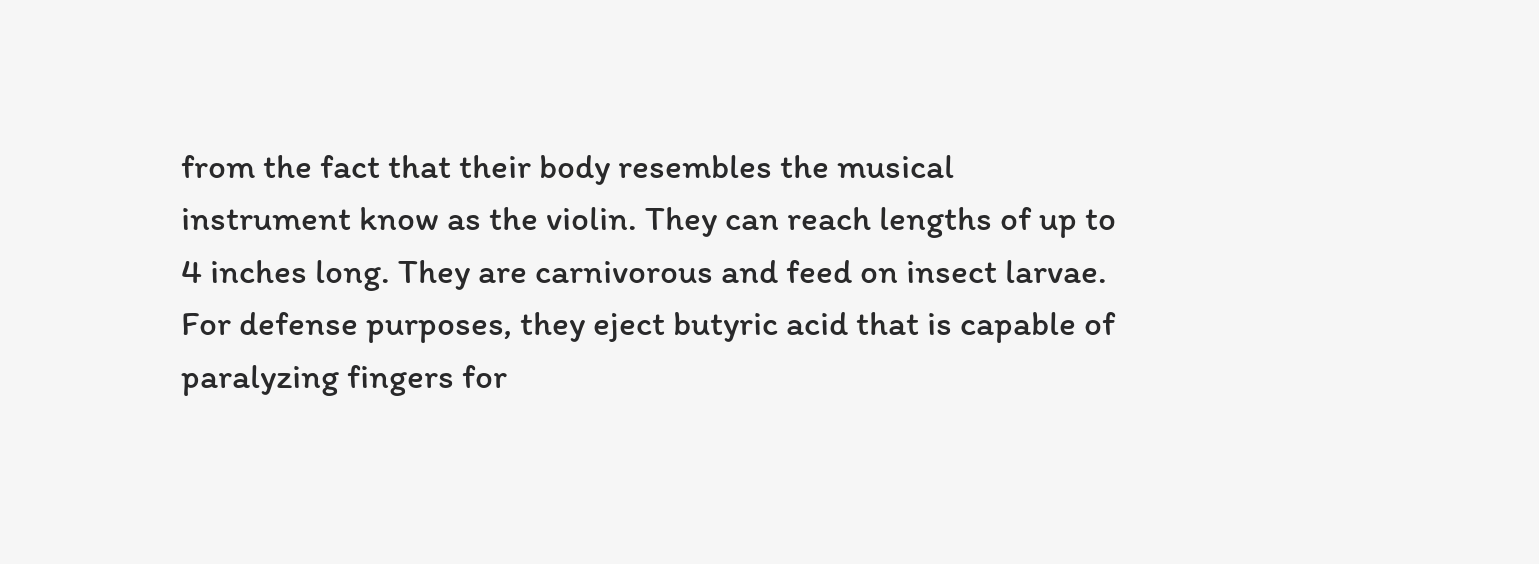from the fact that their body resembles the musical instrument know as the violin. They can reach lengths of up to 4 inches long. They are carnivorous and feed on insect larvae. For defense purposes, they eject butyric acid that is capable of paralyzing fingers for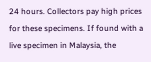24 hours. Collectors pay high prices for these specimens. If found with a live specimen in Malaysia, the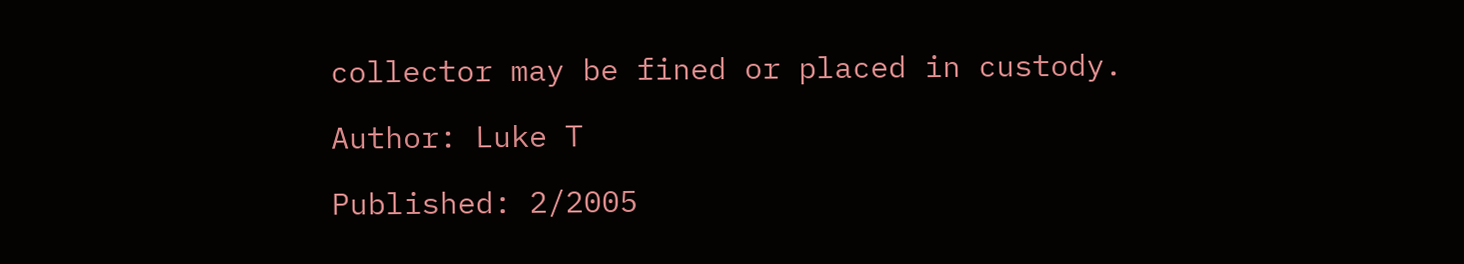collector may be fined or placed in custody.

Author: Luke T

Published: 2/2005